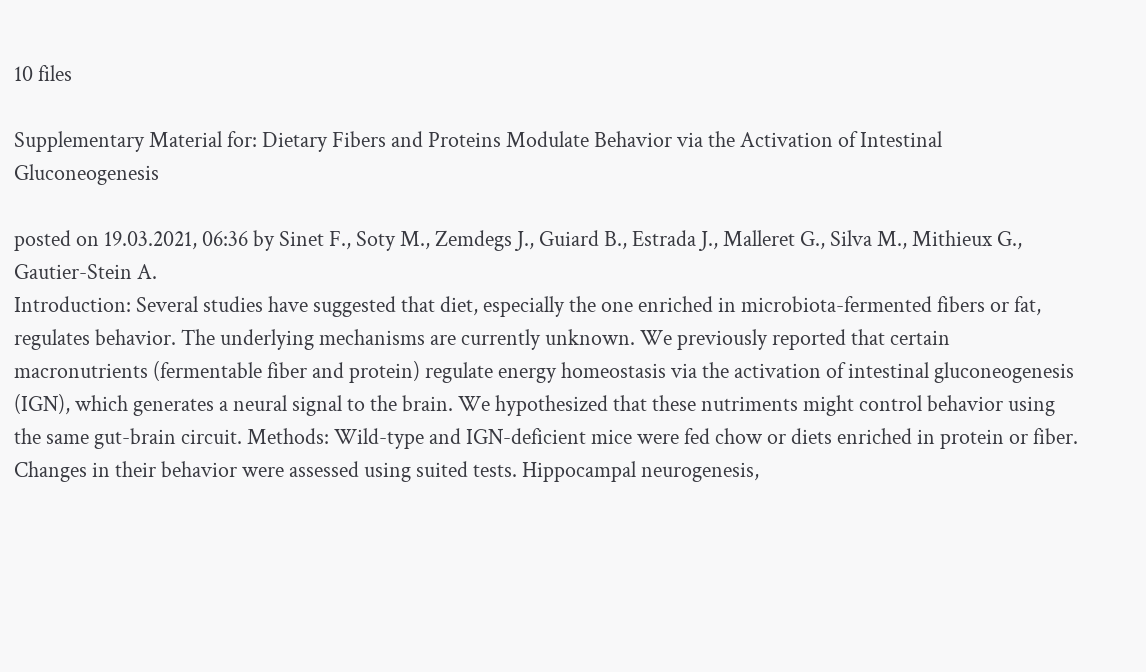10 files

Supplementary Material for: Dietary Fibers and Proteins Modulate Behavior via the Activation of Intestinal Gluconeogenesis

posted on 19.03.2021, 06:36 by Sinet F., Soty M., Zemdegs J., Guiard B., Estrada J., Malleret G., Silva M., Mithieux G., Gautier-Stein A.
Introduction: Several studies have suggested that diet, especially the one enriched in microbiota-fermented fibers or fat, regulates behavior. The underlying mechanisms are currently unknown. We previously reported that certain macronutrients (fermentable fiber and protein) regulate energy homeostasis via the activation of intestinal gluconeogenesis (IGN), which generates a neural signal to the brain. We hypothesized that these nutriments might control behavior using the same gut-brain circuit. Methods: Wild-type and IGN-deficient mice were fed chow or diets enriched in protein or fiber. Changes in their behavior were assessed using suited tests. Hippocampal neurogenesis,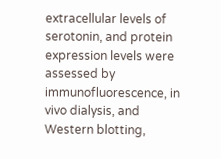extracellular levels of serotonin, and protein expression levels were assessed by immunofluorescence, in vivo dialysis, and Western blotting,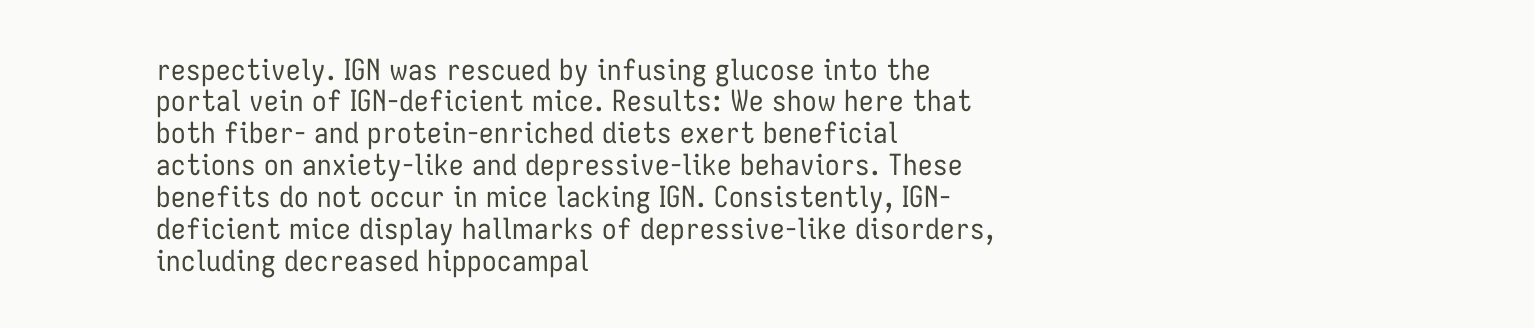respectively. IGN was rescued by infusing glucose into the portal vein of IGN-deficient mice. Results: We show here that both fiber- and protein-enriched diets exert beneficial actions on anxiety-like and depressive-like behaviors. These benefits do not occur in mice lacking IGN. Consistently, IGN-deficient mice display hallmarks of depressive-like disorders, including decreased hippocampal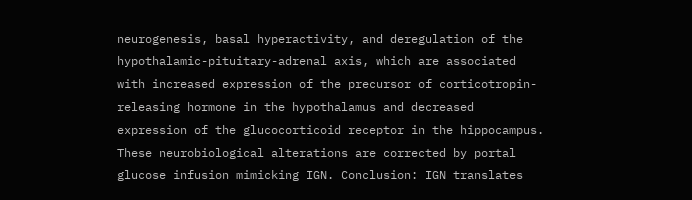neurogenesis, basal hyperactivity, and deregulation of the hypothalamic-pituitary-adrenal axis, which are associated with increased expression of the precursor of corticotropin-releasing hormone in the hypothalamus and decreased expression of the glucocorticoid receptor in the hippocampus. These neurobiological alterations are corrected by portal glucose infusion mimicking IGN. Conclusion: IGN translates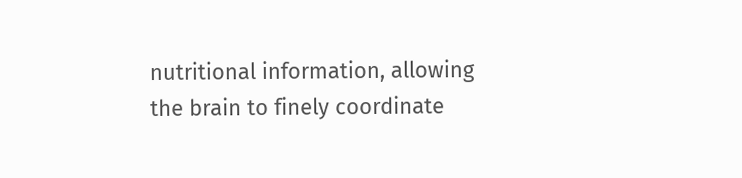nutritional information, allowing the brain to finely coordinate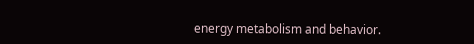energy metabolism and behavior.